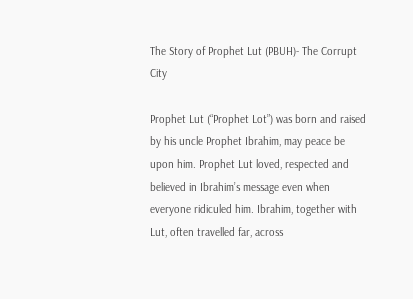The Story of Prophet Lut (PBUH)- The Corrupt City

Prophet Lut (“Prophet Lot”) was born and raised by his uncle Prophet Ibrahim, may peace be upon him. Prophet Lut loved, respected and believed in Ibrahim’s message even when everyone ridiculed him. Ibrahim, together with Lut, often travelled far, across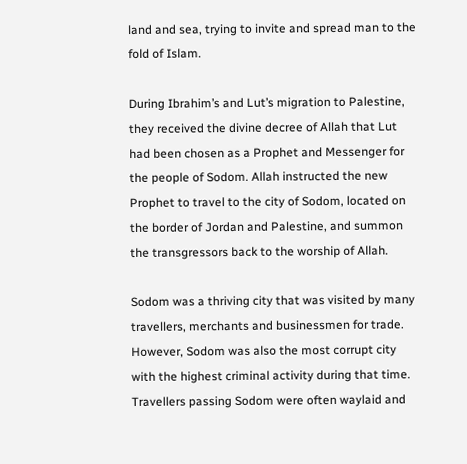land and sea, trying to invite and spread man to the fold of Islam.

During Ibrahim’s and Lut’s migration to Palestine, they received the divine decree of Allah that Lut had been chosen as a Prophet and Messenger for the people of Sodom. Allah instructed the new Prophet to travel to the city of Sodom, located on the border of Jordan and Palestine, and summon the transgressors back to the worship of Allah.

Sodom was a thriving city that was visited by many travellers, merchants and businessmen for trade. However, Sodom was also the most corrupt city with the highest criminal activity during that time. Travellers passing Sodom were often waylaid and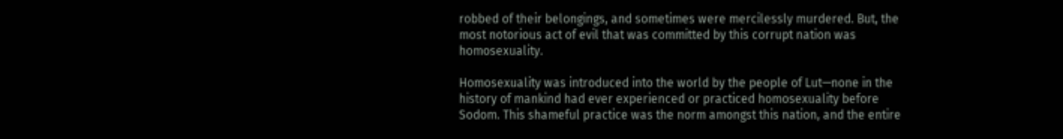robbed of their belongings, and sometimes were mercilessly murdered. But, the most notorious act of evil that was committed by this corrupt nation was homosexuality.

Homosexuality was introduced into the world by the people of Lut—none in the history of mankind had ever experienced or practiced homosexuality before Sodom. This shameful practice was the norm amongst this nation, and the entire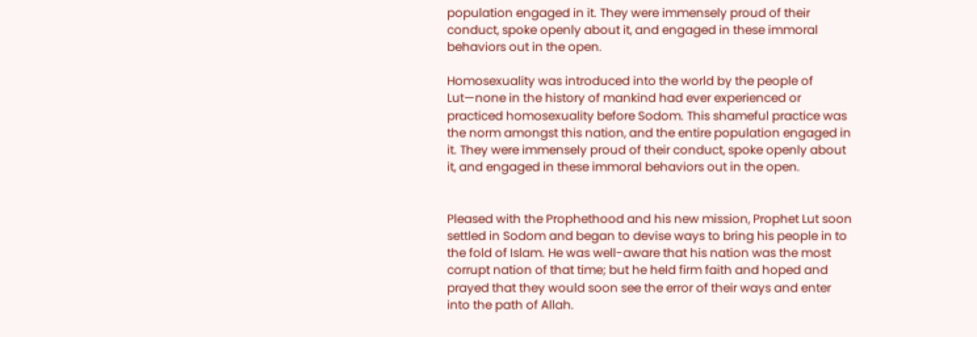population engaged in it. They were immensely proud of their conduct, spoke openly about it, and engaged in these immoral behaviors out in the open.

Homosexuality was introduced into the world by the people of Lut—none in the history of mankind had ever experienced or practiced homosexuality before Sodom. This shameful practice was the norm amongst this nation, and the entire population engaged in it. They were immensely proud of their conduct, spoke openly about it, and engaged in these immoral behaviors out in the open.


Pleased with the Prophethood and his new mission, Prophet Lut soon settled in Sodom and began to devise ways to bring his people in to the fold of Islam. He was well-aware that his nation was the most corrupt nation of that time; but he held firm faith and hoped and prayed that they would soon see the error of their ways and enter into the path of Allah.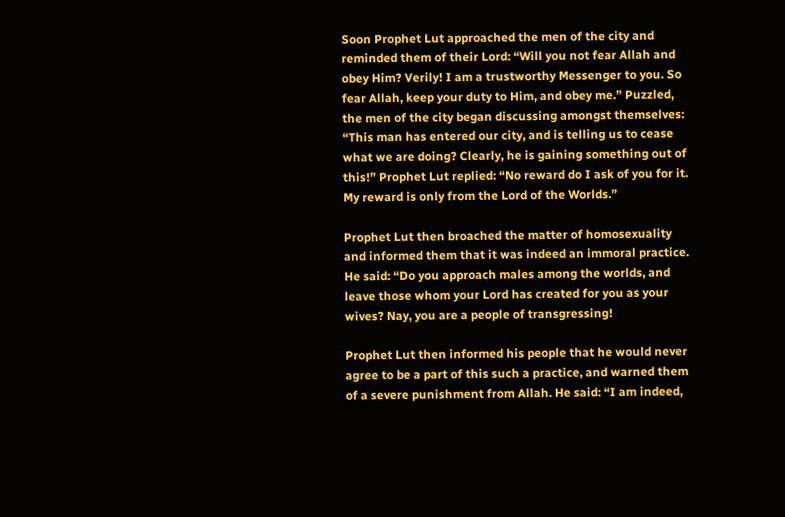Soon Prophet Lut approached the men of the city and reminded them of their Lord: “Will you not fear Allah and obey Him? Verily! I am a trustworthy Messenger to you. So fear Allah, keep your duty to Him, and obey me.” Puzzled, the men of the city began discussing amongst themselves: “This man has entered our city, and is telling us to cease what we are doing? Clearly, he is gaining something out of this!” Prophet Lut replied: “No reward do I ask of you for it. My reward is only from the Lord of the Worlds.”

Prophet Lut then broached the matter of homosexuality and informed them that it was indeed an immoral practice. He said: “Do you approach males among the worlds, and leave those whom your Lord has created for you as your wives? Nay, you are a people of transgressing!

Prophet Lut then informed his people that he would never agree to be a part of this such a practice, and warned them of a severe punishment from Allah. He said: “I am indeed,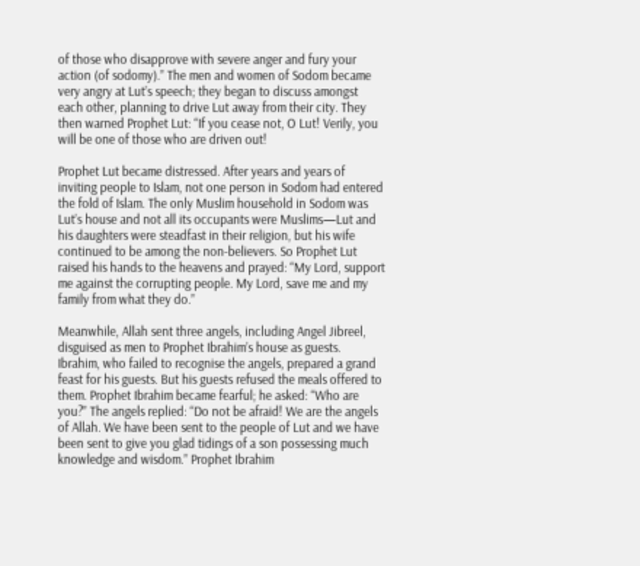of those who disapprove with severe anger and fury your action (of sodomy).” The men and women of Sodom became very angry at Lut’s speech; they began to discuss amongst each other, planning to drive Lut away from their city. They then warned Prophet Lut: “If you cease not, O Lut! Verily, you will be one of those who are driven out!

Prophet Lut became distressed. After years and years of inviting people to Islam, not one person in Sodom had entered the fold of Islam. The only Muslim household in Sodom was Lut’s house and not all its occupants were Muslims—Lut and his daughters were steadfast in their religion, but his wife continued to be among the non-believers. So Prophet Lut raised his hands to the heavens and prayed: “My Lord, support me against the corrupting people. My Lord, save me and my family from what they do.”

Meanwhile, Allah sent three angels, including Angel Jibreel, disguised as men to Prophet Ibrahim’s house as guests. Ibrahim, who failed to recognise the angels, prepared a grand feast for his guests. But his guests refused the meals offered to them. Prophet Ibrahim became fearful; he asked: “Who are you?” The angels replied: “Do not be afraid! We are the angels of Allah. We have been sent to the people of Lut and we have been sent to give you glad tidings of a son possessing much knowledge and wisdom.” Prophet Ibrahim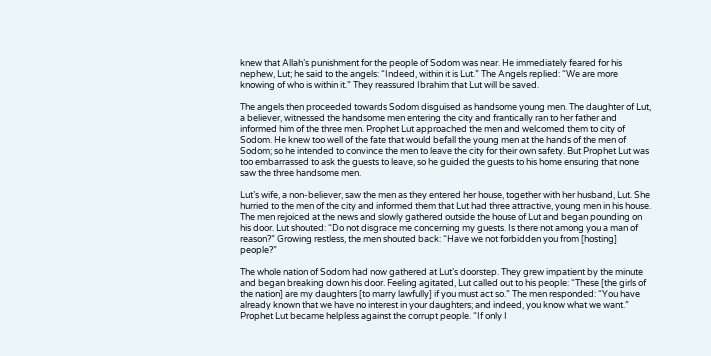knew that Allah’s punishment for the people of Sodom was near. He immediately feared for his nephew, Lut; he said to the angels: “Indeed, within it is Lut.” The Angels replied: “We are more knowing of who is within it.” They reassured Ibrahim that Lut will be saved.

The angels then proceeded towards Sodom disguised as handsome young men. The daughter of Lut, a believer, witnessed the handsome men entering the city and frantically ran to her father and informed him of the three men. Prophet Lut approached the men and welcomed them to city of Sodom. He knew too well of the fate that would befall the young men at the hands of the men of Sodom; so he intended to convince the men to leave the city for their own safety. But Prophet Lut was too embarrassed to ask the guests to leave, so he guided the guests to his home ensuring that none saw the three handsome men.

Lut’s wife, a non-believer, saw the men as they entered her house, together with her husband, Lut. She hurried to the men of the city and informed them that Lut had three attractive, young men in his house. The men rejoiced at the news and slowly gathered outside the house of Lut and began pounding on his door. Lut shouted: “Do not disgrace me concerning my guests. Is there not among you a man of reason?” Growing restless, the men shouted back: “Have we not forbidden you from [hosting] people?”

The whole nation of Sodom had now gathered at Lut’s doorstep. They grew impatient by the minute and began breaking down his door. Feeling agitated, Lut called out to his people: “These [the girls of the nation] are my daughters [to marry lawfully] if you must act so.” The men responded: “You have already known that we have no interest in your daughters; and indeed, you know what we want.” Prophet Lut became helpless against the corrupt people. “If only I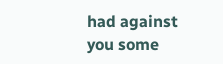had against you some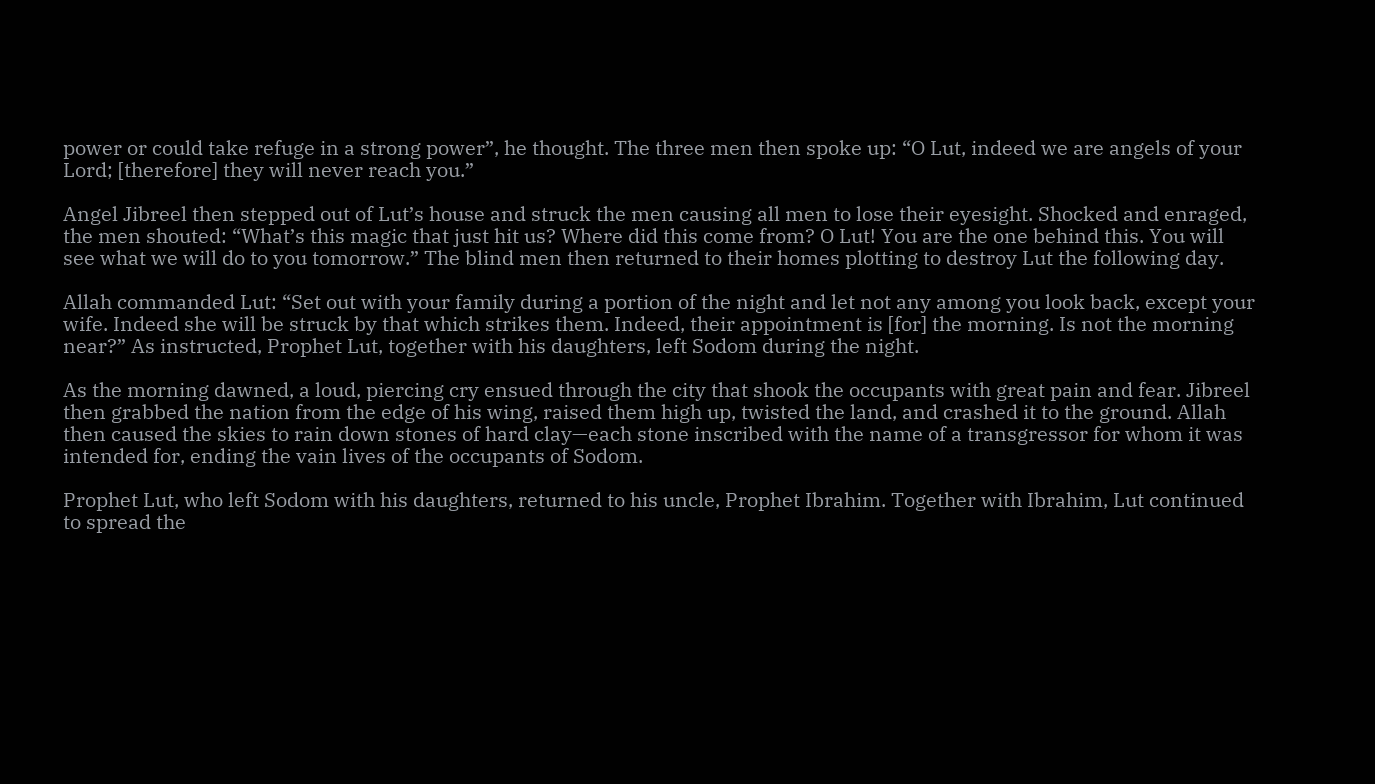power or could take refuge in a strong power”, he thought. The three men then spoke up: “O Lut, indeed we are angels of your Lord; [therefore] they will never reach you.”

Angel Jibreel then stepped out of Lut’s house and struck the men causing all men to lose their eyesight. Shocked and enraged, the men shouted: “What’s this magic that just hit us? Where did this come from? O Lut! You are the one behind this. You will see what we will do to you tomorrow.” The blind men then returned to their homes plotting to destroy Lut the following day.

Allah commanded Lut: “Set out with your family during a portion of the night and let not any among you look back, except your wife. Indeed she will be struck by that which strikes them. Indeed, their appointment is [for] the morning. Is not the morning near?” As instructed, Prophet Lut, together with his daughters, left Sodom during the night.

As the morning dawned, a loud, piercing cry ensued through the city that shook the occupants with great pain and fear. Jibreel then grabbed the nation from the edge of his wing, raised them high up, twisted the land, and crashed it to the ground. Allah then caused the skies to rain down stones of hard clay—each stone inscribed with the name of a transgressor for whom it was intended for, ending the vain lives of the occupants of Sodom.

Prophet Lut, who left Sodom with his daughters, returned to his uncle, Prophet Ibrahim. Together with Ibrahim, Lut continued to spread the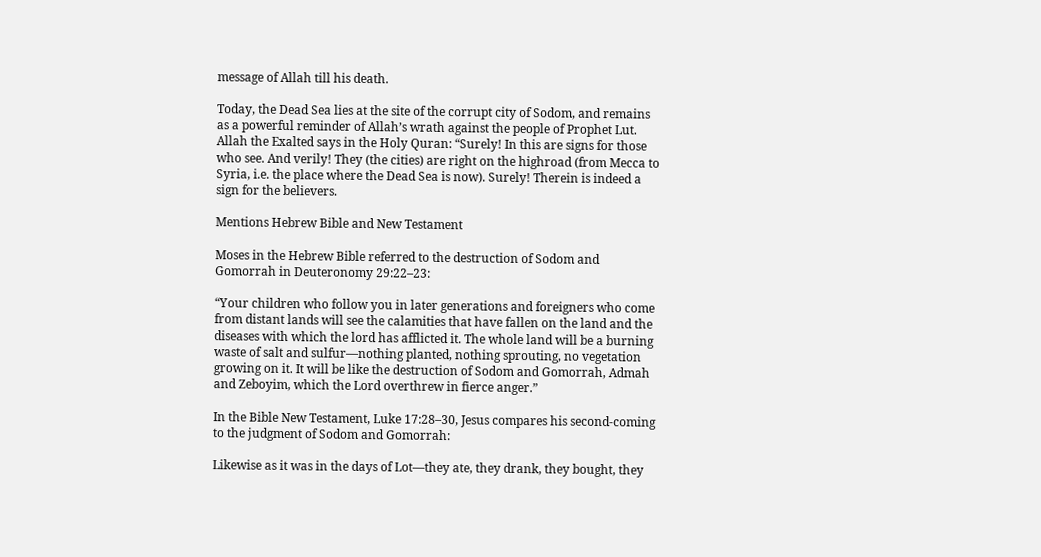message of Allah till his death.

Today, the Dead Sea lies at the site of the corrupt city of Sodom, and remains as a powerful reminder of Allah’s wrath against the people of Prophet Lut. Allah the Exalted says in the Holy Quran: “Surely! In this are signs for those who see. And verily! They (the cities) are right on the highroad (from Mecca to Syria, i.e. the place where the Dead Sea is now). Surely! Therein is indeed a sign for the believers.

Mentions Hebrew Bible and New Testament

Moses in the Hebrew Bible referred to the destruction of Sodom and Gomorrah in Deuteronomy 29:22–23:

“Your children who follow you in later generations and foreigners who come from distant lands will see the calamities that have fallen on the land and the diseases with which the lord has afflicted it. The whole land will be a burning waste of salt and sulfur—nothing planted, nothing sprouting, no vegetation growing on it. It will be like the destruction of Sodom and Gomorrah, Admah and Zeboyim, which the Lord overthrew in fierce anger.”

In the Bible New Testament, Luke 17:28–30, Jesus compares his second-coming to the judgment of Sodom and Gomorrah:

Likewise as it was in the days of Lot—they ate, they drank, they bought, they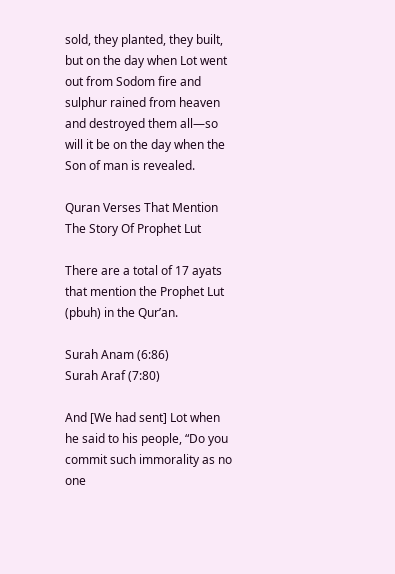sold, they planted, they built, but on the day when Lot went out from Sodom fire and sulphur rained from heaven and destroyed them all—so will it be on the day when the Son of man is revealed.

Quran Verses That Mention The Story Of Prophet Lut

There are a total of 17 ayats that mention the Prophet Lut (pbuh) in the Qur’an.

Surah Anam (6:86)
Surah Araf (7:80)

And [We had sent] Lot when he said to his people, “Do you commit such immorality as no one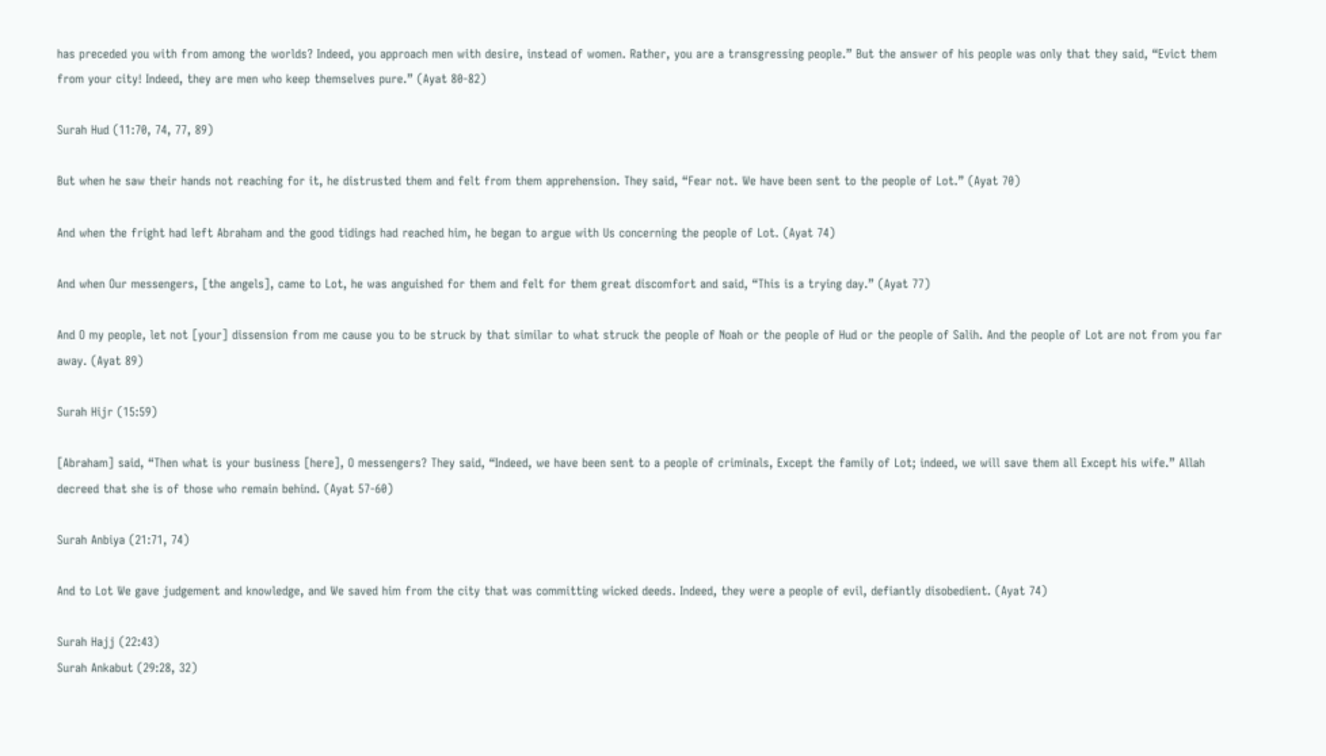has preceded you with from among the worlds? Indeed, you approach men with desire, instead of women. Rather, you are a transgressing people.” But the answer of his people was only that they said, “Evict them from your city! Indeed, they are men who keep themselves pure.” (Ayat 80-82)

Surah Hud (11:70, 74, 77, 89)

But when he saw their hands not reaching for it, he distrusted them and felt from them apprehension. They said, “Fear not. We have been sent to the people of Lot.” (Ayat 70)

And when the fright had left Abraham and the good tidings had reached him, he began to argue with Us concerning the people of Lot. (Ayat 74)

And when Our messengers, [the angels], came to Lot, he was anguished for them and felt for them great discomfort and said, “This is a trying day.” (Ayat 77)

And O my people, let not [your] dissension from me cause you to be struck by that similar to what struck the people of Noah or the people of Hud or the people of Salih. And the people of Lot are not from you far away. (Ayat 89)

Surah Hijr (15:59)

[Abraham] said, “Then what is your business [here], O messengers? They said, “Indeed, we have been sent to a people of criminals, Except the family of Lot; indeed, we will save them all Except his wife.” Allah decreed that she is of those who remain behind. (Ayat 57-60)

Surah Anbiya (21:71, 74)

And to Lot We gave judgement and knowledge, and We saved him from the city that was committing wicked deeds. Indeed, they were a people of evil, defiantly disobedient. (Ayat 74)

Surah Hajj (22:43)
Surah Ankabut (29:28, 32)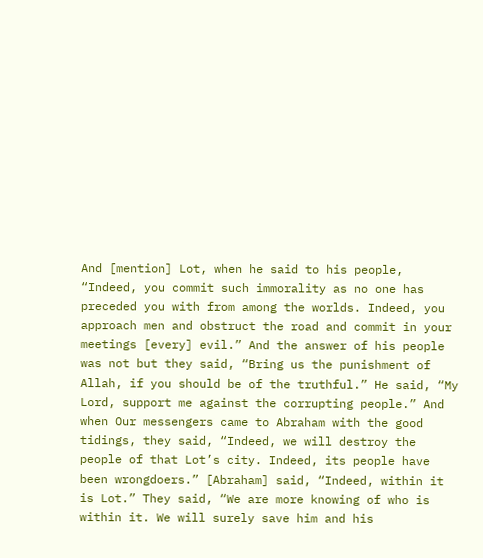And [mention] Lot, when he said to his people, “Indeed, you commit such immorality as no one has preceded you with from among the worlds. Indeed, you approach men and obstruct the road and commit in your meetings [every] evil.” And the answer of his people was not but they said, “Bring us the punishment of Allah, if you should be of the truthful.” He said, “My Lord, support me against the corrupting people.” And when Our messengers came to Abraham with the good tidings, they said, “Indeed, we will destroy the people of that Lot’s city. Indeed, its people have been wrongdoers.” [Abraham] said, “Indeed, within it is Lot.” They said, “We are more knowing of who is within it. We will surely save him and his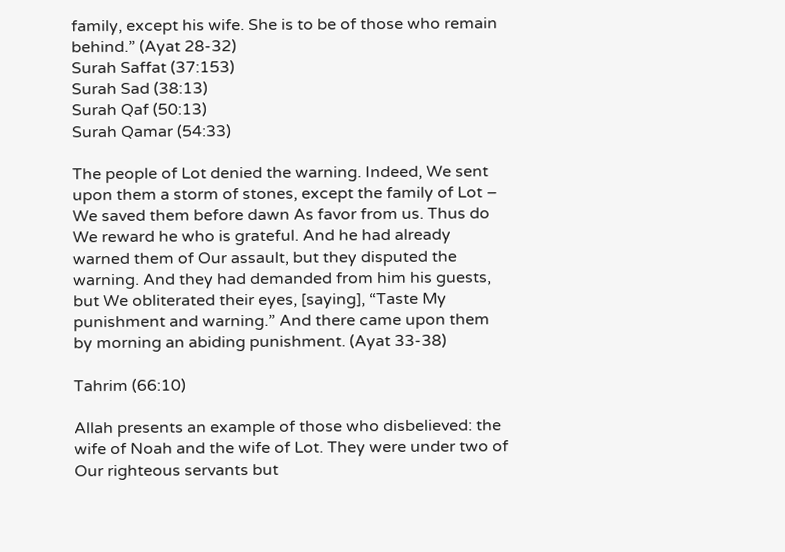family, except his wife. She is to be of those who remain behind.” (Ayat 28-32)
Surah Saffat (37:153)
Surah Sad (38:13)
Surah Qaf (50:13)
Surah Qamar (54:33)

The people of Lot denied the warning. Indeed, We sent upon them a storm of stones, except the family of Lot – We saved them before dawn As favor from us. Thus do We reward he who is grateful. And he had already warned them of Our assault, but they disputed the warning. And they had demanded from him his guests, but We obliterated their eyes, [saying], “Taste My punishment and warning.” And there came upon them by morning an abiding punishment. (Ayat 33-38)

Tahrim (66:10)

Allah presents an example of those who disbelieved: the wife of Noah and the wife of Lot. They were under two of Our righteous servants but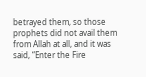betrayed them, so those prophets did not avail them from Allah at all, and it was said, “Enter the Fire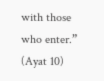with those who enter.” (Ayat 10)